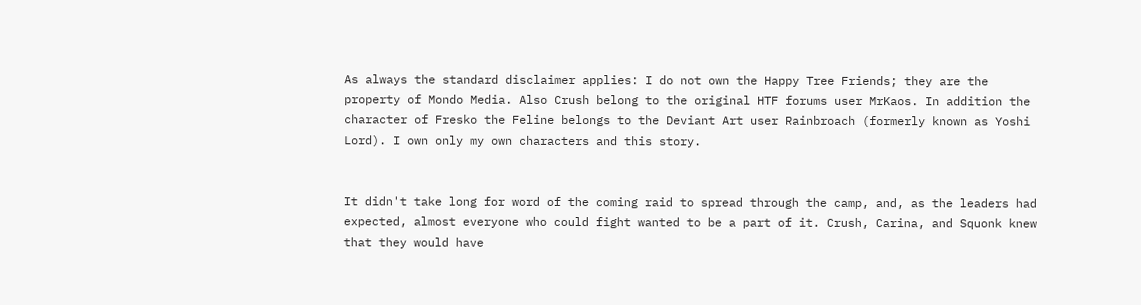As always the standard disclaimer applies: I do not own the Happy Tree Friends; they are the property of Mondo Media. Also Crush belong to the original HTF forums user MrKaos. In addition the character of Fresko the Feline belongs to the Deviant Art user Rainbroach (formerly known as Yoshi Lord). I own only my own characters and this story.


It didn't take long for word of the coming raid to spread through the camp, and, as the leaders had expected, almost everyone who could fight wanted to be a part of it. Crush, Carina, and Squonk knew that they would have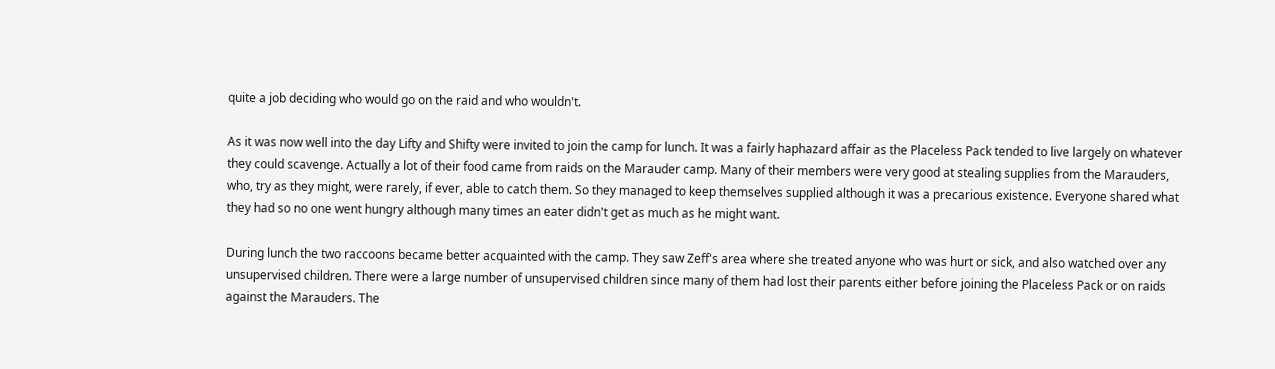quite a job deciding who would go on the raid and who wouldn't.

As it was now well into the day Lifty and Shifty were invited to join the camp for lunch. It was a fairly haphazard affair as the Placeless Pack tended to live largely on whatever they could scavenge. Actually a lot of their food came from raids on the Marauder camp. Many of their members were very good at stealing supplies from the Marauders, who, try as they might, were rarely, if ever, able to catch them. So they managed to keep themselves supplied although it was a precarious existence. Everyone shared what they had so no one went hungry although many times an eater didn't get as much as he might want.

During lunch the two raccoons became better acquainted with the camp. They saw Zeff's area where she treated anyone who was hurt or sick, and also watched over any unsupervised children. There were a large number of unsupervised children since many of them had lost their parents either before joining the Placeless Pack or on raids against the Marauders. The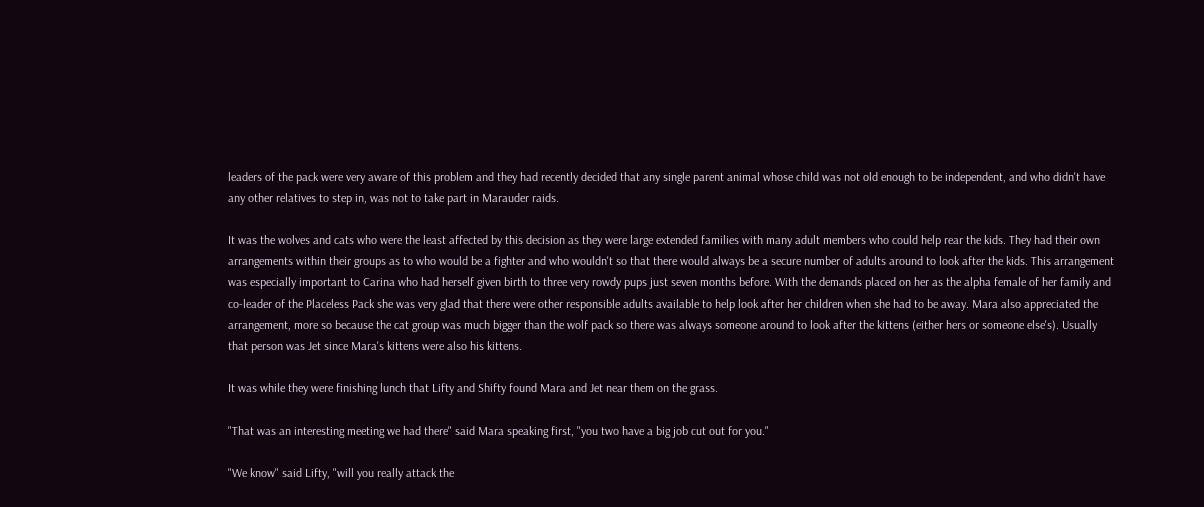leaders of the pack were very aware of this problem and they had recently decided that any single parent animal whose child was not old enough to be independent, and who didn't have any other relatives to step in, was not to take part in Marauder raids.

It was the wolves and cats who were the least affected by this decision as they were large extended families with many adult members who could help rear the kids. They had their own arrangements within their groups as to who would be a fighter and who wouldn't so that there would always be a secure number of adults around to look after the kids. This arrangement was especially important to Carina who had herself given birth to three very rowdy pups just seven months before. With the demands placed on her as the alpha female of her family and co-leader of the Placeless Pack she was very glad that there were other responsible adults available to help look after her children when she had to be away. Mara also appreciated the arrangement, more so because the cat group was much bigger than the wolf pack so there was always someone around to look after the kittens (either hers or someone else's). Usually that person was Jet since Mara's kittens were also his kittens.

It was while they were finishing lunch that Lifty and Shifty found Mara and Jet near them on the grass.

"That was an interesting meeting we had there" said Mara speaking first, "you two have a big job cut out for you."

"We know" said Lifty, "will you really attack the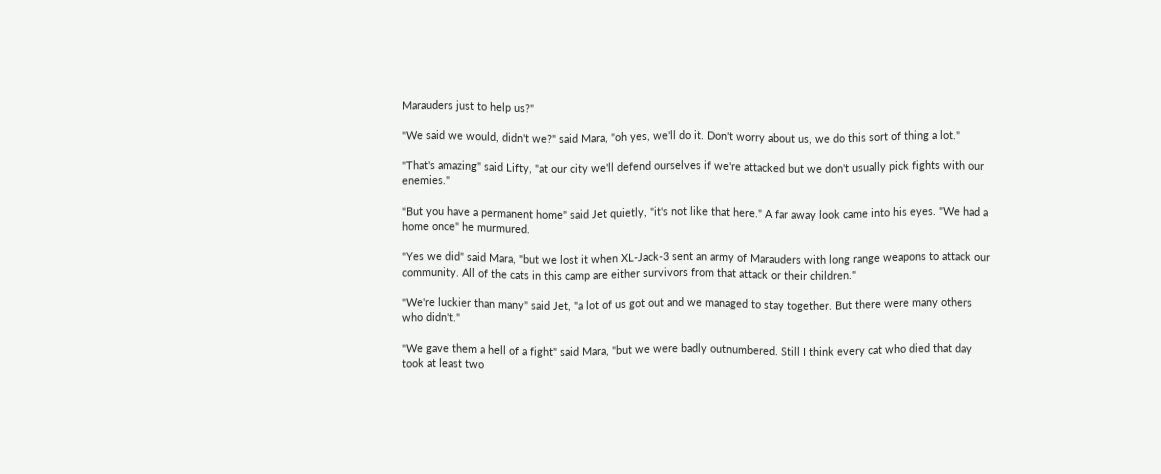Marauders just to help us?"

"We said we would, didn't we?" said Mara, "oh yes, we'll do it. Don't worry about us, we do this sort of thing a lot."

"That's amazing" said Lifty, "at our city we'll defend ourselves if we're attacked but we don't usually pick fights with our enemies."

"But you have a permanent home" said Jet quietly, "it's not like that here." A far away look came into his eyes. "We had a home once" he murmured.

"Yes we did" said Mara, "but we lost it when XL-Jack-3 sent an army of Marauders with long range weapons to attack our community. All of the cats in this camp are either survivors from that attack or their children."

"We're luckier than many" said Jet, "a lot of us got out and we managed to stay together. But there were many others who didn't."

"We gave them a hell of a fight" said Mara, "but we were badly outnumbered. Still I think every cat who died that day took at least two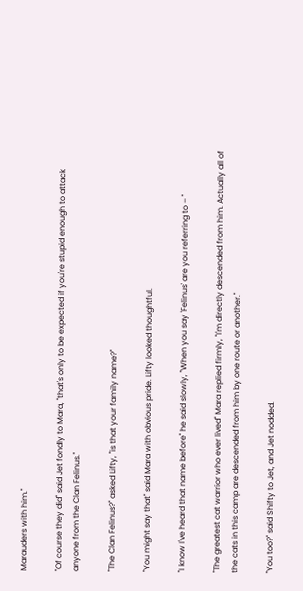Marauders with him."

"Of course they did" said Jet fondly to Mara, "that's only to be expected if you're stupid enough to attack anyone from the Clan Felinus."

"The Clan Felinus?" asked Lifty, "is that your family name?"

"You might say that" said Mara with obvious pride. Lifty looked thoughtful.

"I know I've heard that name before" he said slowly, "When you say 'Felinus' are you referring to – "

"The greatest cat warrior who ever lived" Mara replied firmly, "I'm directly descended from him. Actually all of the cats in this camp are descended from him by one route or another."

"You too?" said Shifty to Jet, and Jet nodded.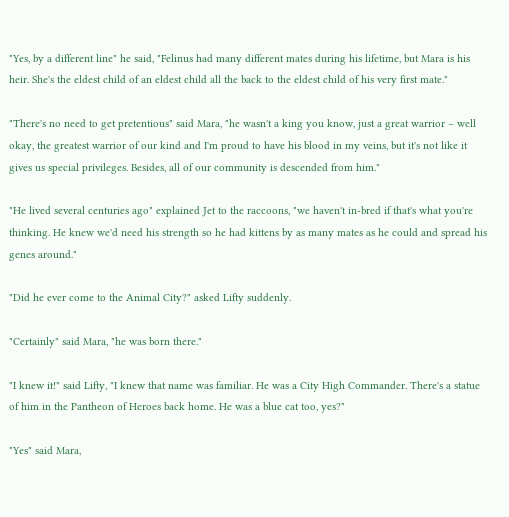"Yes, by a different line" he said, "Felinus had many different mates during his lifetime, but Mara is his heir. She's the eldest child of an eldest child all the back to the eldest child of his very first mate."

"There's no need to get pretentious" said Mara, "he wasn't a king you know, just a great warrior – well okay, the greatest warrior of our kind and I'm proud to have his blood in my veins, but it's not like it gives us special privileges. Besides, all of our community is descended from him."

"He lived several centuries ago" explained Jet to the raccoons, "we haven't in-bred if that's what you're thinking. He knew we'd need his strength so he had kittens by as many mates as he could and spread his genes around."

"Did he ever come to the Animal City?" asked Lifty suddenly.

"Certainly" said Mara, "he was born there."

"I knew it!" said Lifty, "I knew that name was familiar. He was a City High Commander. There's a statue of him in the Pantheon of Heroes back home. He was a blue cat too, yes?"

"Yes" said Mara,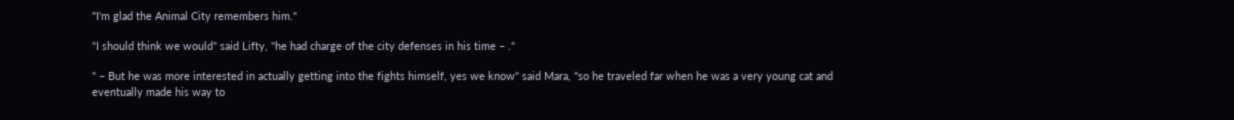"I'm glad the Animal City remembers him."

"I should think we would" said Lifty, "he had charge of the city defenses in his time – ."

" – But he was more interested in actually getting into the fights himself, yes we know" said Mara, "so he traveled far when he was a very young cat and eventually made his way to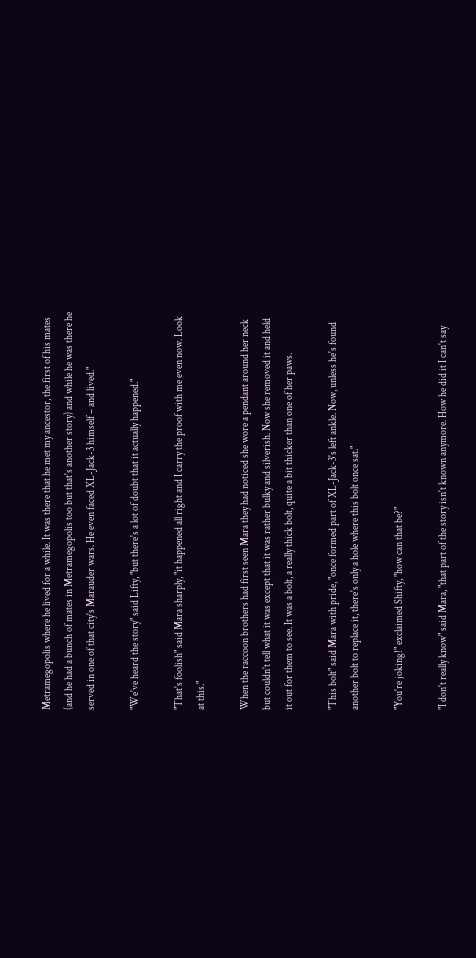Metramegopolis where he lived for a while. It was there that he met my ancestor, the first of his mates (and he had a bunch of mates in Metramegopolis too but that's another story) and while he was there he served in one of that city's Marauder wars. He even faced XL-Jack-3 himself – and lived."

"We've heard the story" said Lifty, "but there's a lot of doubt that it actually happened."

"That's foolish" said Mara sharply, "it happened all right and I carry the proof with me even now. Look at this."

When the raccoon brothers had first seen Mara they had noticed she wore a pendant around her neck but couldn't tell what it was except that it was rather bulky and silverish. Now she removed it and held it out for them to see. It was a bolt, a really thick bolt, quite a bit thicker than one of her paws.

"This bolt" said Mara with pride, "once formed part of XL-Jack-3's left ankle. Now, unless he's found another bolt to replace it, there's only a hole where this bolt once sat."

"You're joking!" exclaimed Shifty, "how can that be?"

"I don't really know" said Mara, "that part of the story isn't known anymore. How he did it I can't say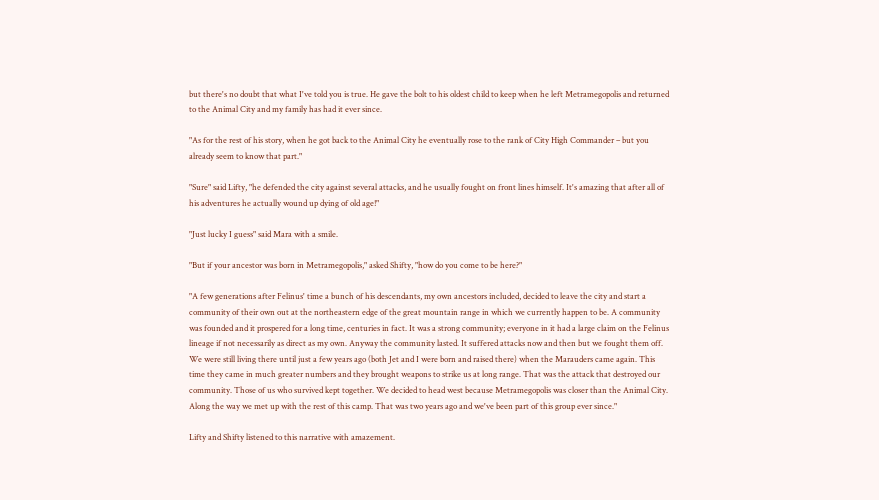but there's no doubt that what I've told you is true. He gave the bolt to his oldest child to keep when he left Metramegopolis and returned to the Animal City and my family has had it ever since.

"As for the rest of his story, when he got back to the Animal City he eventually rose to the rank of City High Commander – but you already seem to know that part."

"Sure" said Lifty, "he defended the city against several attacks, and he usually fought on front lines himself. It's amazing that after all of his adventures he actually wound up dying of old age!"

"Just lucky I guess" said Mara with a smile.

"But if your ancestor was born in Metramegopolis," asked Shifty, "how do you come to be here?"

"A few generations after Felinus' time a bunch of his descendants, my own ancestors included, decided to leave the city and start a community of their own out at the northeastern edge of the great mountain range in which we currently happen to be. A community was founded and it prospered for a long time, centuries in fact. It was a strong community; everyone in it had a large claim on the Felinus lineage if not necessarily as direct as my own. Anyway the community lasted. It suffered attacks now and then but we fought them off. We were still living there until just a few years ago (both Jet and I were born and raised there) when the Marauders came again. This time they came in much greater numbers and they brought weapons to strike us at long range. That was the attack that destroyed our community. Those of us who survived kept together. We decided to head west because Metramegopolis was closer than the Animal City. Along the way we met up with the rest of this camp. That was two years ago and we've been part of this group ever since."

Lifty and Shifty listened to this narrative with amazement.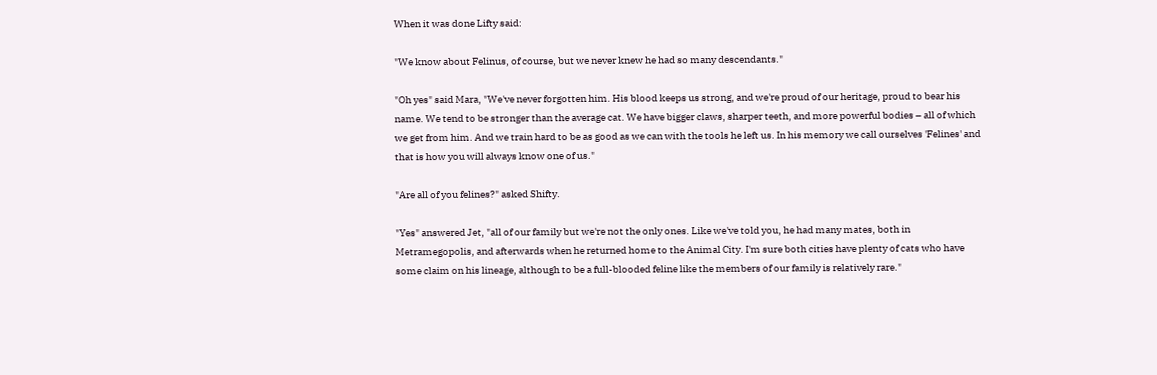When it was done Lifty said:

"We know about Felinus, of course, but we never knew he had so many descendants."

"Oh yes" said Mara, "We've never forgotten him. His blood keeps us strong, and we're proud of our heritage, proud to bear his name. We tend to be stronger than the average cat. We have bigger claws, sharper teeth, and more powerful bodies – all of which we get from him. And we train hard to be as good as we can with the tools he left us. In his memory we call ourselves 'Felines' and that is how you will always know one of us."

"Are all of you felines?" asked Shifty.

"Yes" answered Jet, "all of our family but we're not the only ones. Like we've told you, he had many mates, both in Metramegopolis, and afterwards when he returned home to the Animal City. I'm sure both cities have plenty of cats who have some claim on his lineage, although to be a full-blooded feline like the members of our family is relatively rare."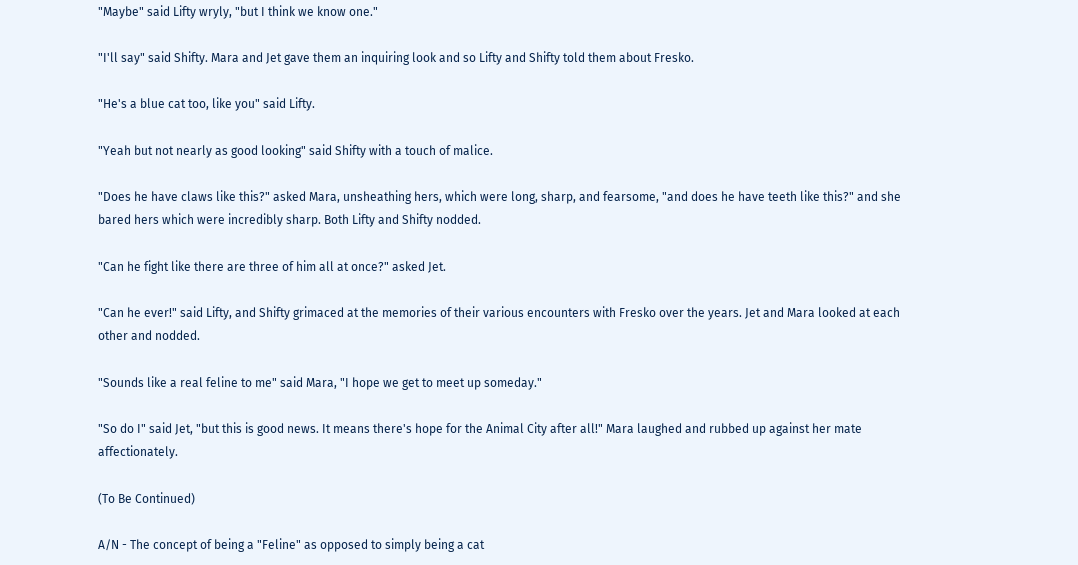"Maybe" said Lifty wryly, "but I think we know one."

"I'll say" said Shifty. Mara and Jet gave them an inquiring look and so Lifty and Shifty told them about Fresko.

"He's a blue cat too, like you" said Lifty.

"Yeah but not nearly as good looking" said Shifty with a touch of malice.

"Does he have claws like this?" asked Mara, unsheathing hers, which were long, sharp, and fearsome, "and does he have teeth like this?" and she bared hers which were incredibly sharp. Both Lifty and Shifty nodded.

"Can he fight like there are three of him all at once?" asked Jet.

"Can he ever!" said Lifty, and Shifty grimaced at the memories of their various encounters with Fresko over the years. Jet and Mara looked at each other and nodded.

"Sounds like a real feline to me" said Mara, "I hope we get to meet up someday."

"So do I" said Jet, "but this is good news. It means there's hope for the Animal City after all!" Mara laughed and rubbed up against her mate affectionately.

(To Be Continued)

A/N - The concept of being a "Feline" as opposed to simply being a cat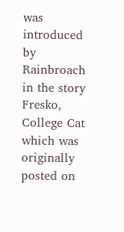was introduced by Rainbroach in the story Fresko, College Cat which was originally posted on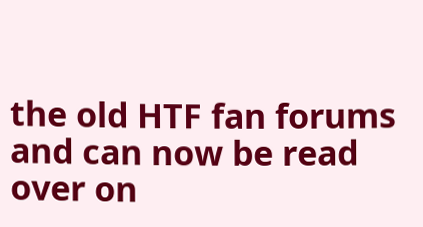the old HTF fan forums and can now be read over on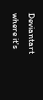Deviantart where it's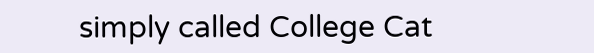simply called College Cat